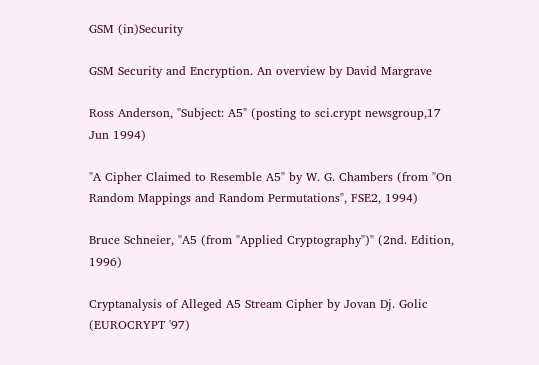GSM (in)Security

GSM Security and Encryption. An overview by David Margrave

Ross Anderson, "Subject: A5" (posting to sci.crypt newsgroup,17 Jun 1994)

"A Cipher Claimed to Resemble A5" by W. G. Chambers (from "On Random Mappings and Random Permutations", FSE2, 1994)

Bruce Schneier, "A5 (from "Applied Cryptography")" (2nd. Edition, 1996)

Cryptanalysis of Alleged A5 Stream Cipher by Jovan Dj. Golic (EUROCRYPT '97)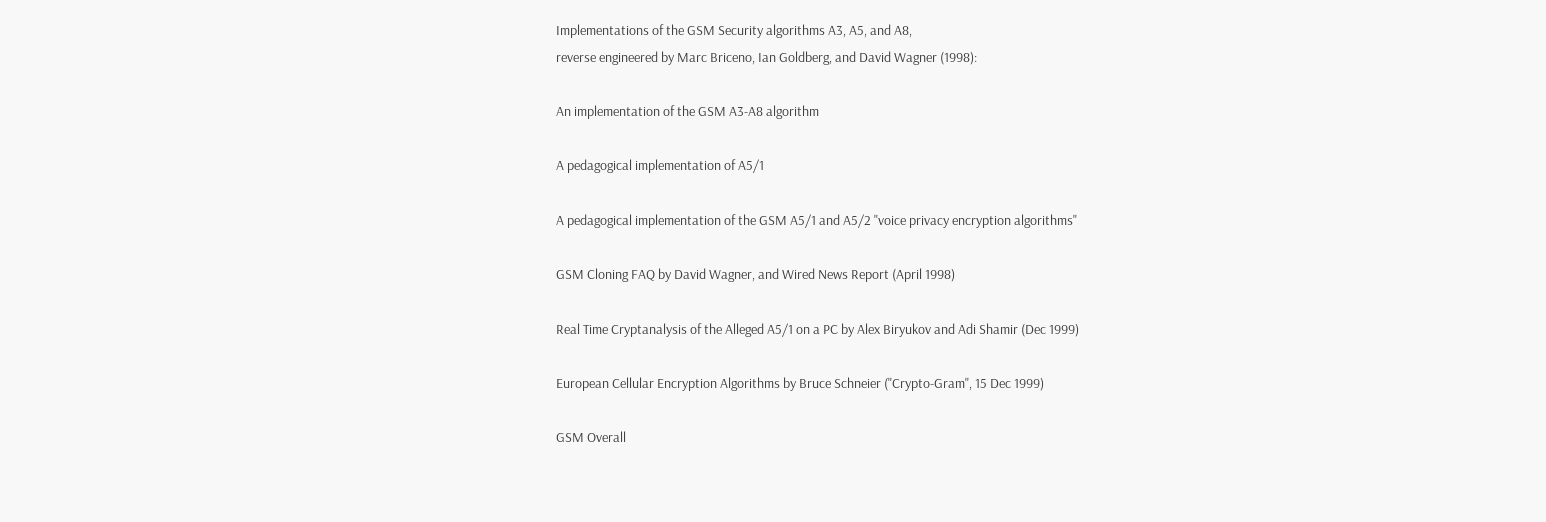Implementations of the GSM Security algorithms A3, A5, and A8,
reverse engineered by Marc Briceno, Ian Goldberg, and David Wagner (1998):

An implementation of the GSM A3-A8 algorithm

A pedagogical implementation of A5/1

A pedagogical implementation of the GSM A5/1 and A5/2 "voice privacy encryption algorithms"

GSM Cloning FAQ by David Wagner, and Wired News Report (April 1998)

Real Time Cryptanalysis of the Alleged A5/1 on a PC by Alex Biryukov and Adi Shamir (Dec 1999)

European Cellular Encryption Algorithms by Bruce Schneier ("Crypto-Gram", 15 Dec 1999)

GSM Overall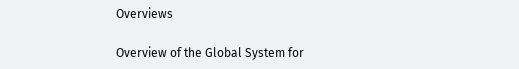Overviews

Overview of the Global System for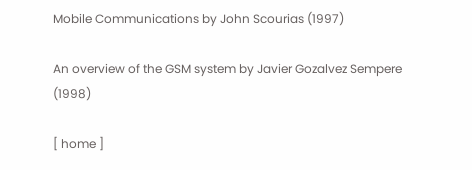Mobile Communications by John Scourias (1997)

An overview of the GSM system by Javier Gozalvez Sempere (1998)

[ home ]